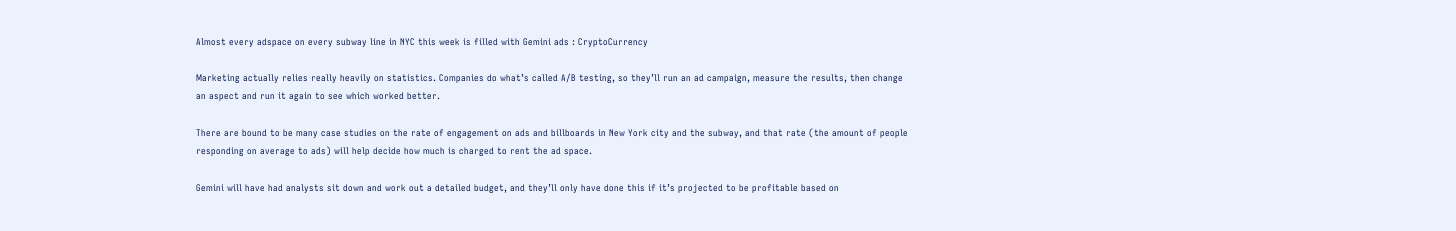Almost every adspace on every subway line in NYC this week is filled with Gemini ads : CryptoCurrency

Marketing actually relies really heavily on statistics. Companies do what’s called A/B testing, so they’ll run an ad campaign, measure the results, then change an aspect and run it again to see which worked better.

There are bound to be many case studies on the rate of engagement on ads and billboards in New York city and the subway, and that rate (the amount of people responding on average to ads) will help decide how much is charged to rent the ad space.

Gemini will have had analysts sit down and work out a detailed budget, and they’ll only have done this if it’s projected to be profitable based on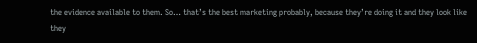the evidence available to them. So… that’s the best marketing probably, because they’re doing it and they look like they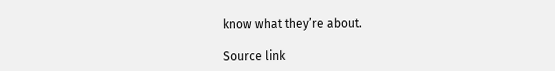know what they’re about.

Source link